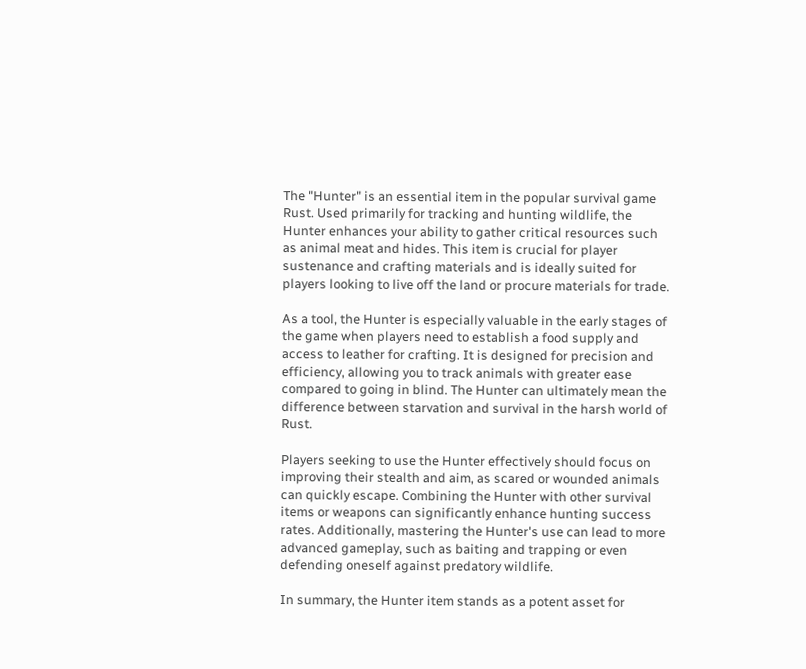The "Hunter" is an essential item in the popular survival game Rust. Used primarily for tracking and hunting wildlife, the Hunter enhances your ability to gather critical resources such as animal meat and hides. This item is crucial for player sustenance and crafting materials and is ideally suited for players looking to live off the land or procure materials for trade.

As a tool, the Hunter is especially valuable in the early stages of the game when players need to establish a food supply and access to leather for crafting. It is designed for precision and efficiency, allowing you to track animals with greater ease compared to going in blind. The Hunter can ultimately mean the difference between starvation and survival in the harsh world of Rust.

Players seeking to use the Hunter effectively should focus on improving their stealth and aim, as scared or wounded animals can quickly escape. Combining the Hunter with other survival items or weapons can significantly enhance hunting success rates. Additionally, mastering the Hunter's use can lead to more advanced gameplay, such as baiting and trapping or even defending oneself against predatory wildlife.

In summary, the Hunter item stands as a potent asset for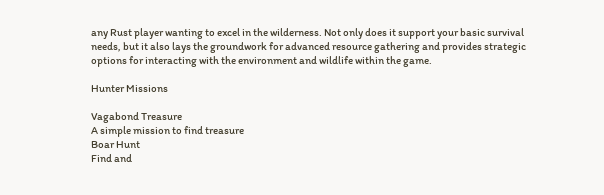any Rust player wanting to excel in the wilderness. Not only does it support your basic survival needs, but it also lays the groundwork for advanced resource gathering and provides strategic options for interacting with the environment and wildlife within the game.

Hunter Missions

Vagabond Treasure
A simple mission to find treasure
Boar Hunt
Find and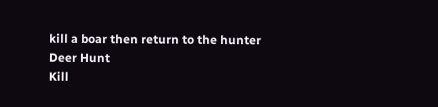kill a boar then return to the hunter
Deer Hunt
Kill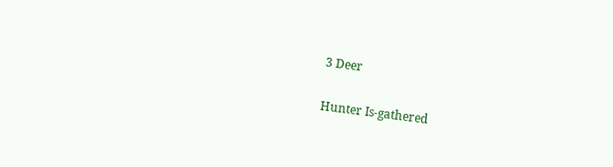3 Deer

Hunter Is-gathered